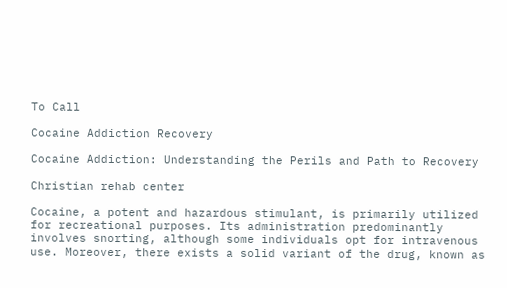To Call

Cocaine Addiction Recovery

Cocaine Addiction: Understanding the Perils and Path to Recovery

Christian rehab center

Cocaine, a potent and hazardous stimulant, is primarily utilized for recreational purposes. Its administration predominantly involves snorting, although some individuals opt for intravenous use. Moreover, there exists a solid variant of the drug, known as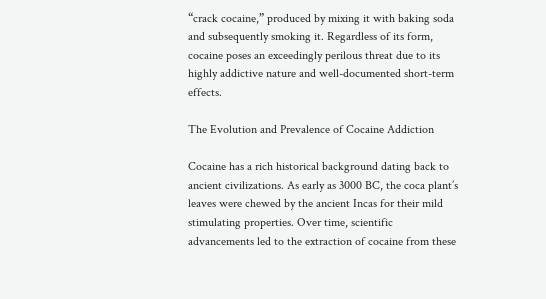“crack cocaine,” produced by mixing it with baking soda and subsequently smoking it. Regardless of its form, cocaine poses an exceedingly perilous threat due to its highly addictive nature and well-documented short-term effects.

The Evolution and Prevalence of Cocaine Addiction

Cocaine has a rich historical background dating back to ancient civilizations. As early as 3000 BC, the coca plant’s leaves were chewed by the ancient Incas for their mild stimulating properties. Over time, scientific advancements led to the extraction of cocaine from these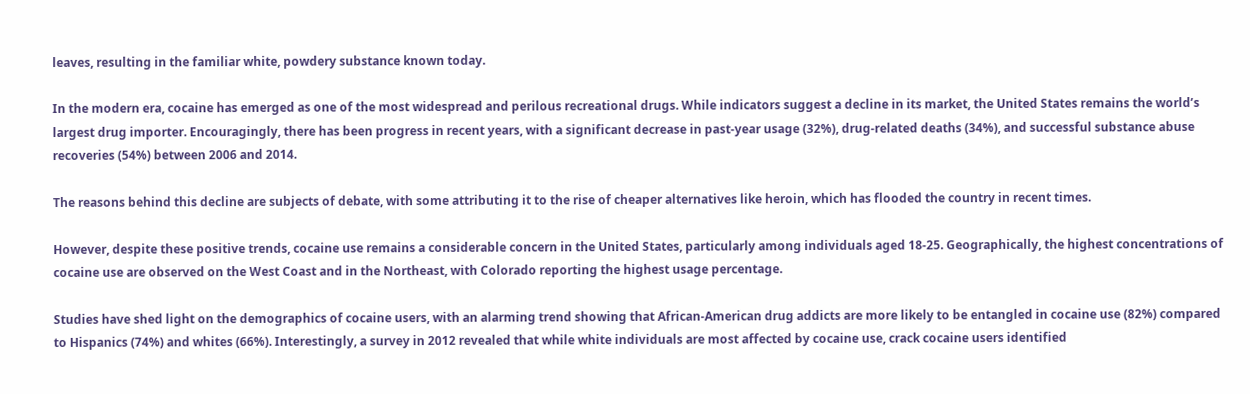leaves, resulting in the familiar white, powdery substance known today.

In the modern era, cocaine has emerged as one of the most widespread and perilous recreational drugs. While indicators suggest a decline in its market, the United States remains the world’s largest drug importer. Encouragingly, there has been progress in recent years, with a significant decrease in past-year usage (32%), drug-related deaths (34%), and successful substance abuse recoveries (54%) between 2006 and 2014.

The reasons behind this decline are subjects of debate, with some attributing it to the rise of cheaper alternatives like heroin, which has flooded the country in recent times.

However, despite these positive trends, cocaine use remains a considerable concern in the United States, particularly among individuals aged 18-25. Geographically, the highest concentrations of cocaine use are observed on the West Coast and in the Northeast, with Colorado reporting the highest usage percentage.

Studies have shed light on the demographics of cocaine users, with an alarming trend showing that African-American drug addicts are more likely to be entangled in cocaine use (82%) compared to Hispanics (74%) and whites (66%). Interestingly, a survey in 2012 revealed that while white individuals are most affected by cocaine use, crack cocaine users identified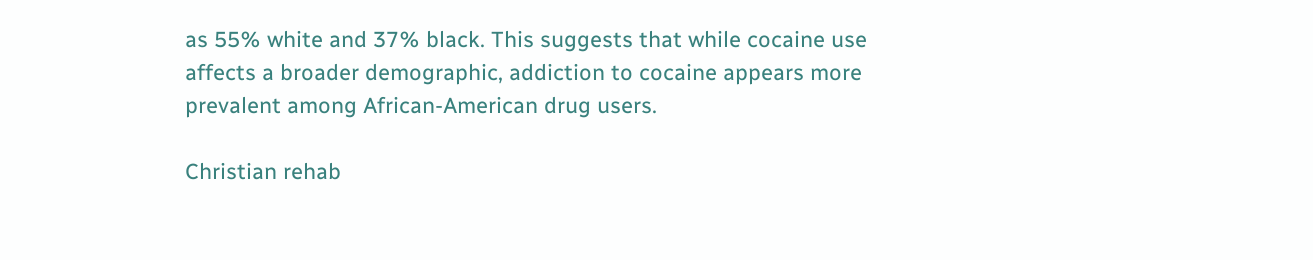as 55% white and 37% black. This suggests that while cocaine use affects a broader demographic, addiction to cocaine appears more prevalent among African-American drug users.

Christian rehab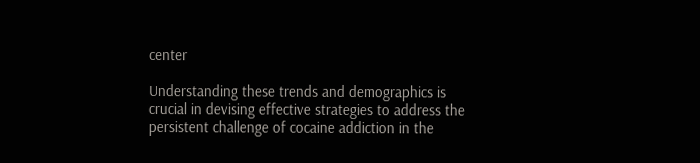center

Understanding these trends and demographics is crucial in devising effective strategies to address the persistent challenge of cocaine addiction in the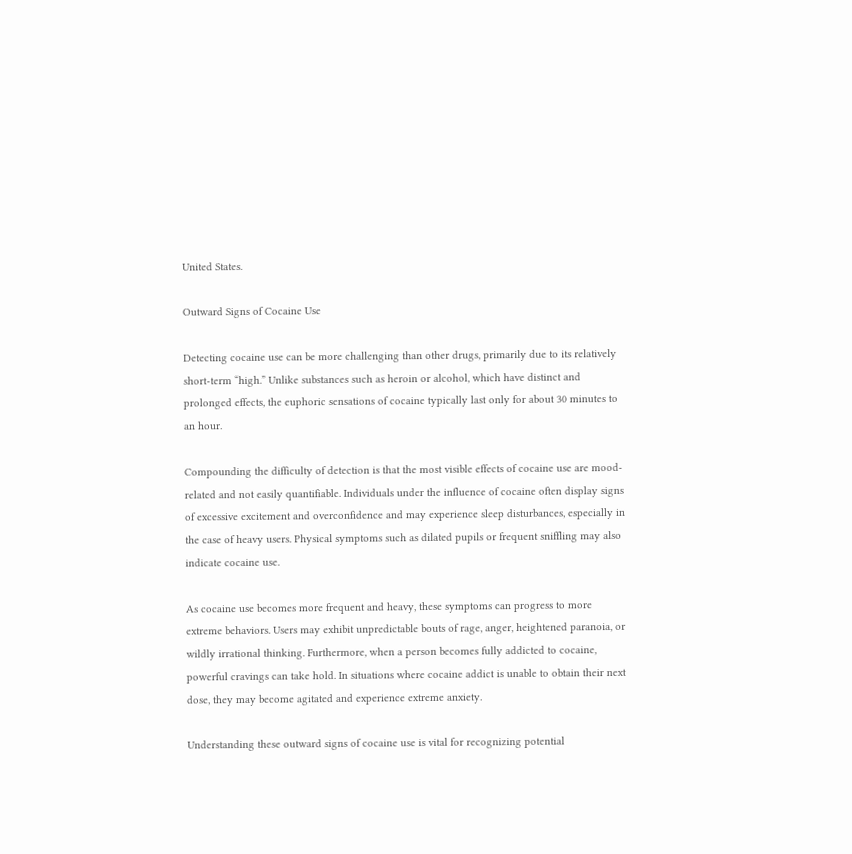United States.

Outward Signs of Cocaine Use

Detecting cocaine use can be more challenging than other drugs, primarily due to its relatively short-term “high.” Unlike substances such as heroin or alcohol, which have distinct and prolonged effects, the euphoric sensations of cocaine typically last only for about 30 minutes to an hour.

Compounding the difficulty of detection is that the most visible effects of cocaine use are mood-related and not easily quantifiable. Individuals under the influence of cocaine often display signs of excessive excitement and overconfidence and may experience sleep disturbances, especially in the case of heavy users. Physical symptoms such as dilated pupils or frequent sniffling may also indicate cocaine use.

As cocaine use becomes more frequent and heavy, these symptoms can progress to more extreme behaviors. Users may exhibit unpredictable bouts of rage, anger, heightened paranoia, or wildly irrational thinking. Furthermore, when a person becomes fully addicted to cocaine, powerful cravings can take hold. In situations where cocaine addict is unable to obtain their next dose, they may become agitated and experience extreme anxiety.

Understanding these outward signs of cocaine use is vital for recognizing potential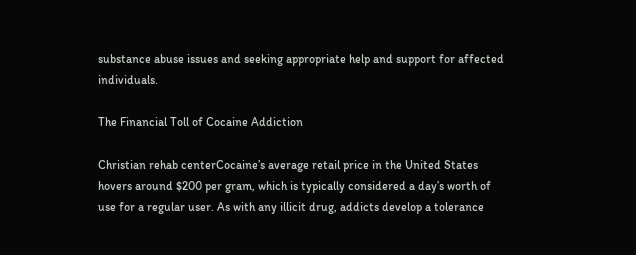substance abuse issues and seeking appropriate help and support for affected individuals.

The Financial Toll of Cocaine Addiction

Christian rehab centerCocaine’s average retail price in the United States hovers around $200 per gram, which is typically considered a day’s worth of use for a regular user. As with any illicit drug, addicts develop a tolerance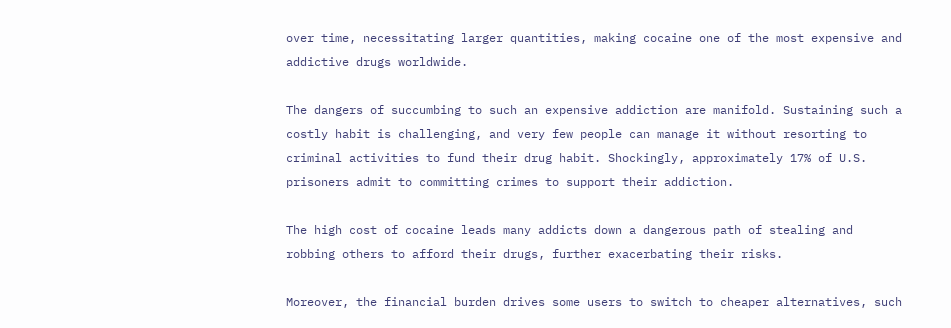over time, necessitating larger quantities, making cocaine one of the most expensive and addictive drugs worldwide.

The dangers of succumbing to such an expensive addiction are manifold. Sustaining such a costly habit is challenging, and very few people can manage it without resorting to criminal activities to fund their drug habit. Shockingly, approximately 17% of U.S. prisoners admit to committing crimes to support their addiction.

The high cost of cocaine leads many addicts down a dangerous path of stealing and robbing others to afford their drugs, further exacerbating their risks.

Moreover, the financial burden drives some users to switch to cheaper alternatives, such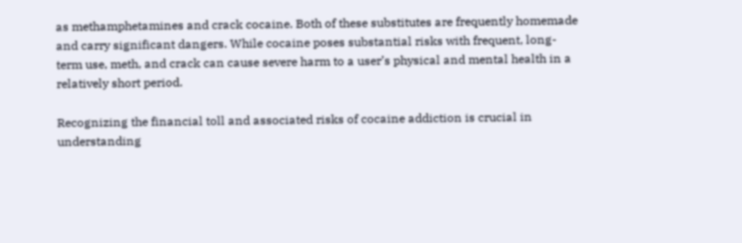as methamphetamines and crack cocaine. Both of these substitutes are frequently homemade and carry significant dangers. While cocaine poses substantial risks with frequent, long-term use, meth, and crack can cause severe harm to a user’s physical and mental health in a relatively short period.

Recognizing the financial toll and associated risks of cocaine addiction is crucial in understanding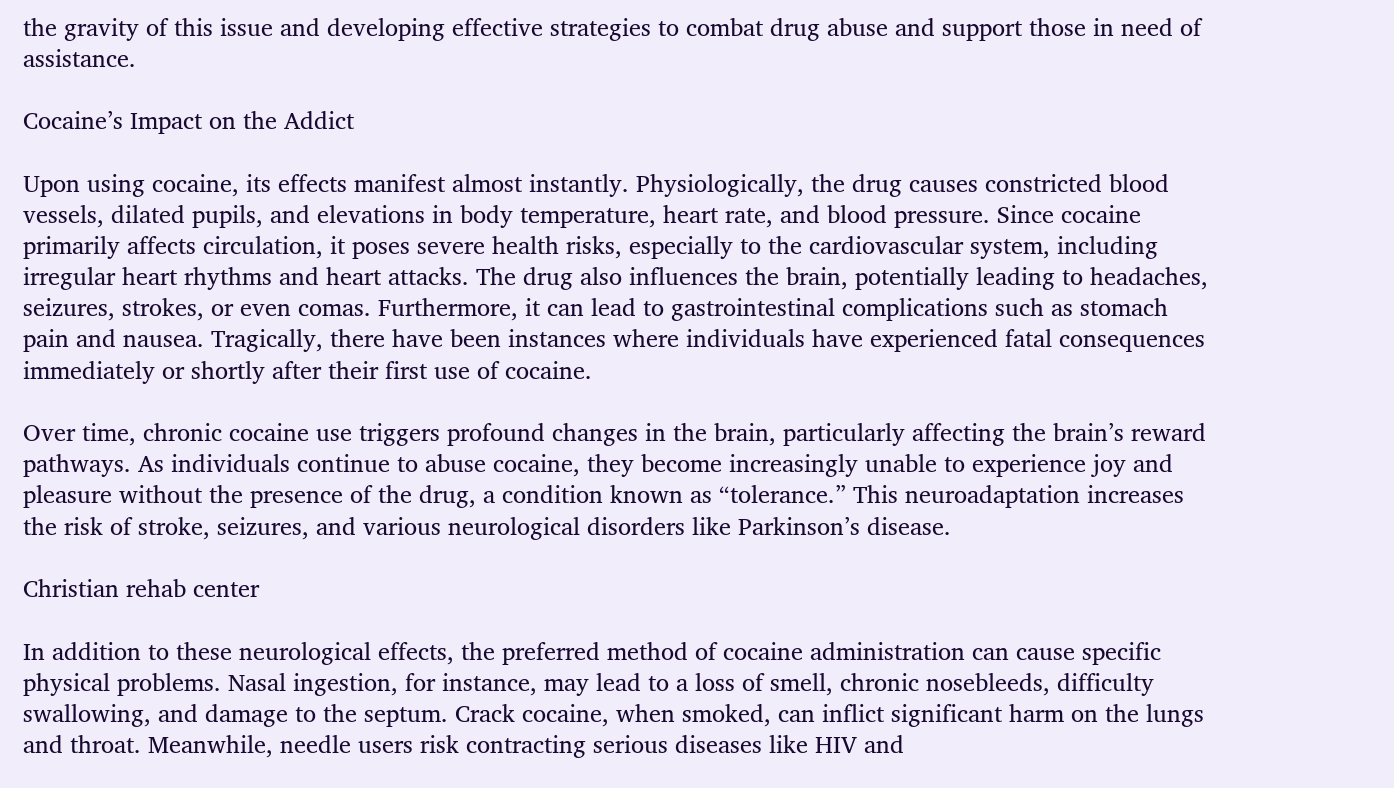the gravity of this issue and developing effective strategies to combat drug abuse and support those in need of assistance.

Cocaine’s Impact on the Addict

Upon using cocaine, its effects manifest almost instantly. Physiologically, the drug causes constricted blood vessels, dilated pupils, and elevations in body temperature, heart rate, and blood pressure. Since cocaine primarily affects circulation, it poses severe health risks, especially to the cardiovascular system, including irregular heart rhythms and heart attacks. The drug also influences the brain, potentially leading to headaches, seizures, strokes, or even comas. Furthermore, it can lead to gastrointestinal complications such as stomach pain and nausea. Tragically, there have been instances where individuals have experienced fatal consequences immediately or shortly after their first use of cocaine.

Over time, chronic cocaine use triggers profound changes in the brain, particularly affecting the brain’s reward pathways. As individuals continue to abuse cocaine, they become increasingly unable to experience joy and pleasure without the presence of the drug, a condition known as “tolerance.” This neuroadaptation increases the risk of stroke, seizures, and various neurological disorders like Parkinson’s disease.

Christian rehab center

In addition to these neurological effects, the preferred method of cocaine administration can cause specific physical problems. Nasal ingestion, for instance, may lead to a loss of smell, chronic nosebleeds, difficulty swallowing, and damage to the septum. Crack cocaine, when smoked, can inflict significant harm on the lungs and throat. Meanwhile, needle users risk contracting serious diseases like HIV and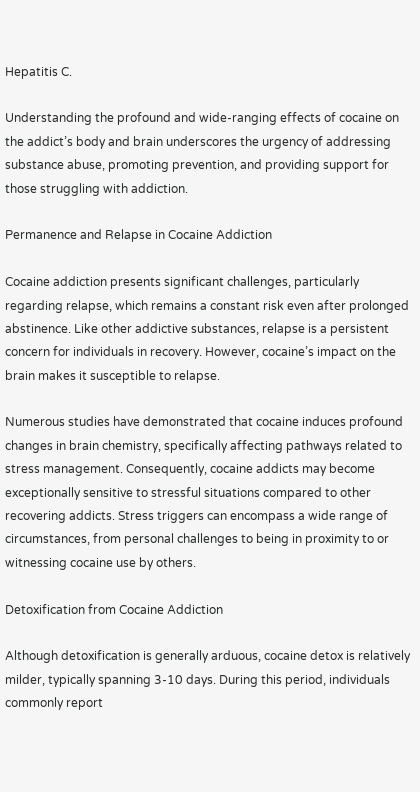Hepatitis C.

Understanding the profound and wide-ranging effects of cocaine on the addict’s body and brain underscores the urgency of addressing substance abuse, promoting prevention, and providing support for those struggling with addiction.

Permanence and Relapse in Cocaine Addiction

Cocaine addiction presents significant challenges, particularly regarding relapse, which remains a constant risk even after prolonged abstinence. Like other addictive substances, relapse is a persistent concern for individuals in recovery. However, cocaine’s impact on the brain makes it susceptible to relapse.

Numerous studies have demonstrated that cocaine induces profound changes in brain chemistry, specifically affecting pathways related to stress management. Consequently, cocaine addicts may become exceptionally sensitive to stressful situations compared to other recovering addicts. Stress triggers can encompass a wide range of circumstances, from personal challenges to being in proximity to or witnessing cocaine use by others.

Detoxification from Cocaine Addiction

Although detoxification is generally arduous, cocaine detox is relatively milder, typically spanning 3-10 days. During this period, individuals commonly report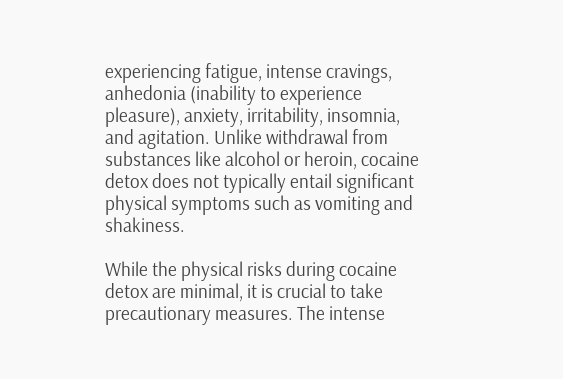experiencing fatigue, intense cravings, anhedonia (inability to experience pleasure), anxiety, irritability, insomnia, and agitation. Unlike withdrawal from substances like alcohol or heroin, cocaine detox does not typically entail significant physical symptoms such as vomiting and shakiness.

While the physical risks during cocaine detox are minimal, it is crucial to take precautionary measures. The intense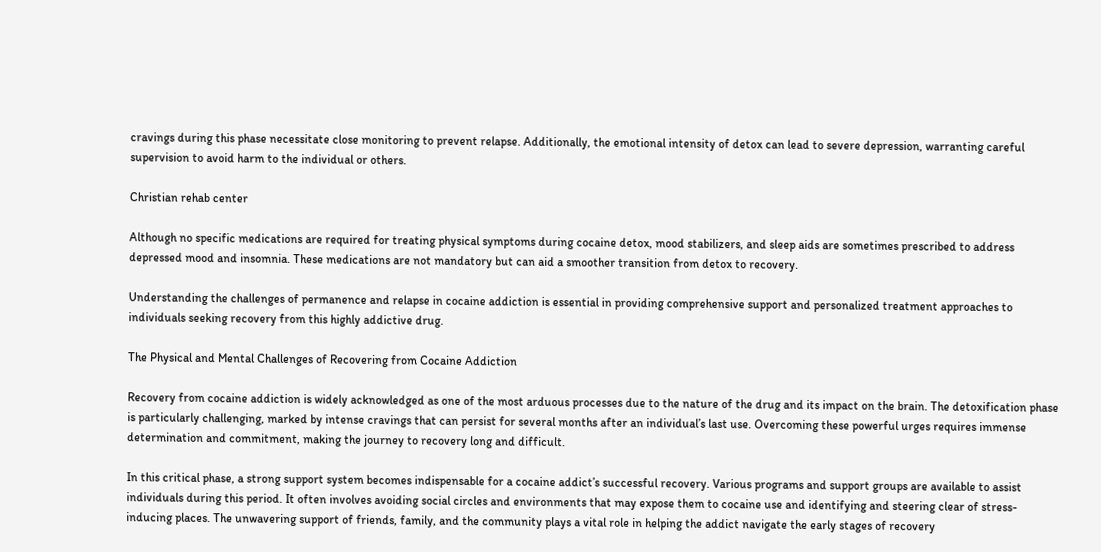cravings during this phase necessitate close monitoring to prevent relapse. Additionally, the emotional intensity of detox can lead to severe depression, warranting careful supervision to avoid harm to the individual or others.

Christian rehab center

Although no specific medications are required for treating physical symptoms during cocaine detox, mood stabilizers, and sleep aids are sometimes prescribed to address depressed mood and insomnia. These medications are not mandatory but can aid a smoother transition from detox to recovery.

Understanding the challenges of permanence and relapse in cocaine addiction is essential in providing comprehensive support and personalized treatment approaches to individuals seeking recovery from this highly addictive drug.

The Physical and Mental Challenges of Recovering from Cocaine Addiction

Recovery from cocaine addiction is widely acknowledged as one of the most arduous processes due to the nature of the drug and its impact on the brain. The detoxification phase is particularly challenging, marked by intense cravings that can persist for several months after an individual’s last use. Overcoming these powerful urges requires immense determination and commitment, making the journey to recovery long and difficult.

In this critical phase, a strong support system becomes indispensable for a cocaine addict’s successful recovery. Various programs and support groups are available to assist individuals during this period. It often involves avoiding social circles and environments that may expose them to cocaine use and identifying and steering clear of stress-inducing places. The unwavering support of friends, family, and the community plays a vital role in helping the addict navigate the early stages of recovery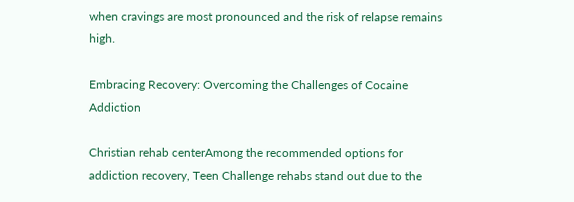when cravings are most pronounced and the risk of relapse remains high.

Embracing Recovery: Overcoming the Challenges of Cocaine Addiction

Christian rehab centerAmong the recommended options for addiction recovery, Teen Challenge rehabs stand out due to the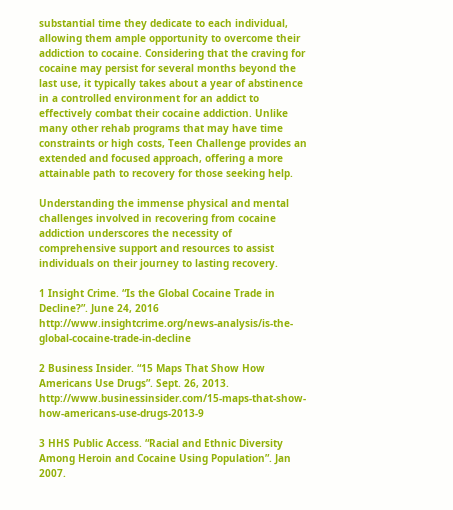substantial time they dedicate to each individual, allowing them ample opportunity to overcome their addiction to cocaine. Considering that the craving for cocaine may persist for several months beyond the last use, it typically takes about a year of abstinence in a controlled environment for an addict to effectively combat their cocaine addiction. Unlike many other rehab programs that may have time constraints or high costs, Teen Challenge provides an extended and focused approach, offering a more attainable path to recovery for those seeking help.

Understanding the immense physical and mental challenges involved in recovering from cocaine addiction underscores the necessity of comprehensive support and resources to assist individuals on their journey to lasting recovery.

1 Insight Crime. “Is the Global Cocaine Trade in Decline?”. June 24, 2016 http://www.insightcrime.org/news-analysis/is-the-global-cocaine-trade-in-decline

2 Business Insider. “15 Maps That Show How Americans Use Drugs”. Sept. 26, 2013. http://www.businessinsider.com/15-maps-that-show-how-americans-use-drugs-2013-9

3 HHS Public Access. “Racial and Ethnic Diversity Among Heroin and Cocaine Using Population”. Jan 2007.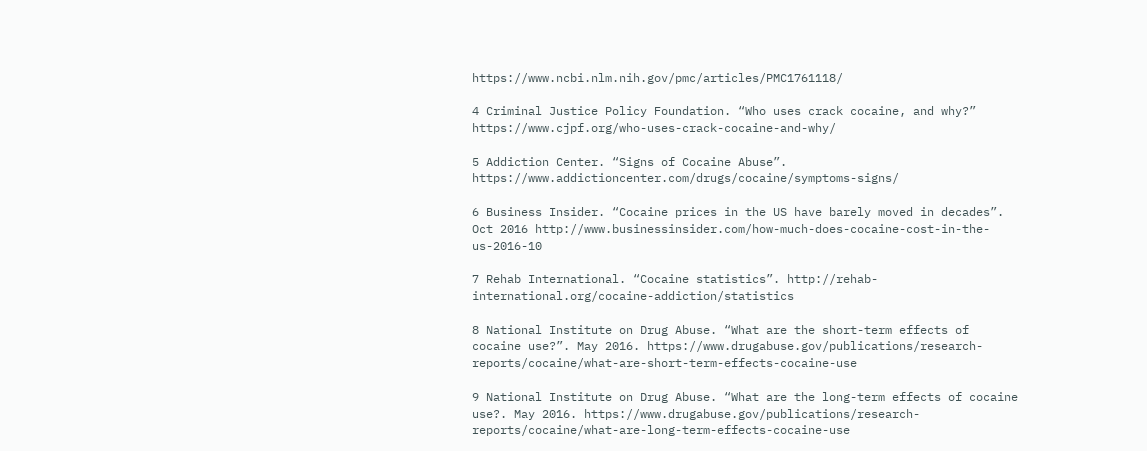https://www.ncbi.nlm.nih.gov/pmc/articles/PMC1761118/

4 Criminal Justice Policy Foundation. “Who uses crack cocaine, and why?” https://www.cjpf.org/who-uses-crack-cocaine-and-why/

5 Addiction Center. “Signs of Cocaine Abuse”. https://www.addictioncenter.com/drugs/cocaine/symptoms-signs/

6 Business Insider. “Cocaine prices in the US have barely moved in decades”. Oct 2016 http://www.businessinsider.com/how-much-does-cocaine-cost-in-the-us-2016-10

7 Rehab International. “Cocaine statistics”. http://rehab-international.org/cocaine-addiction/statistics

8 National Institute on Drug Abuse. “What are the short-term effects of cocaine use?”. May 2016. https://www.drugabuse.gov/publications/research-reports/cocaine/what-are-short-term-effects-cocaine-use

9 National Institute on Drug Abuse. “What are the long-term effects of cocaine use?. May 2016. https://www.drugabuse.gov/publications/research-reports/cocaine/what-are-long-term-effects-cocaine-use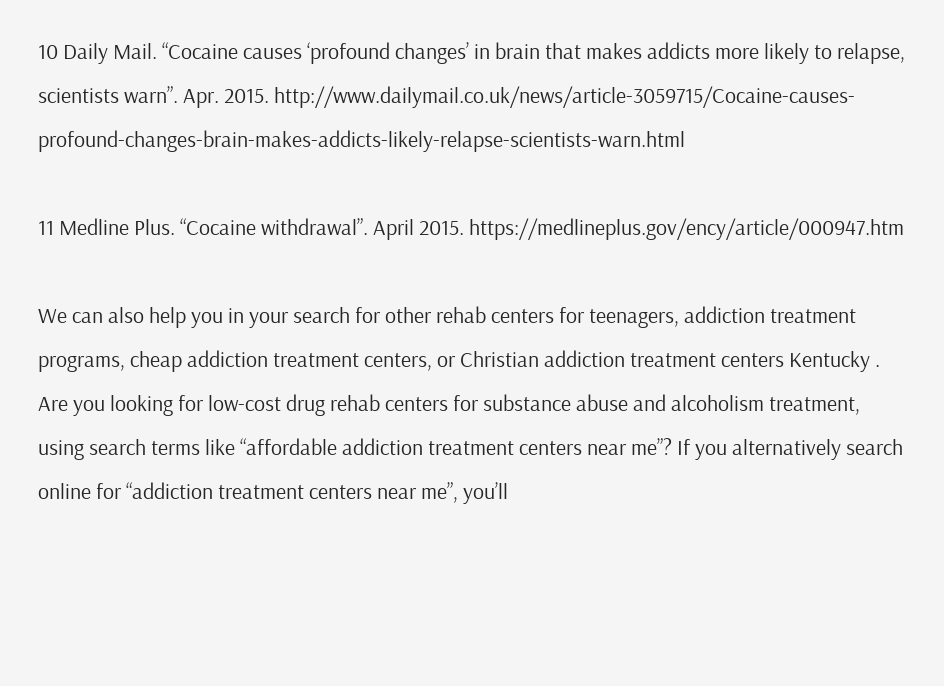10 Daily Mail. “Cocaine causes ‘profound changes’ in brain that makes addicts more likely to relapse, scientists warn”. Apr. 2015. http://www.dailymail.co.uk/news/article-3059715/Cocaine-causes-profound-changes-brain-makes-addicts-likely-relapse-scientists-warn.html

11 Medline Plus. “Cocaine withdrawal”. April 2015. https://medlineplus.gov/ency/article/000947.htm

We can also help you in your search for other rehab centers for teenagers, addiction treatment programs, cheap addiction treatment centers, or Christian addiction treatment centers Kentucky . Are you looking for low-cost drug rehab centers for substance abuse and alcoholism treatment, using search terms like “affordable addiction treatment centers near me”? If you alternatively search online for “addiction treatment centers near me”, you’ll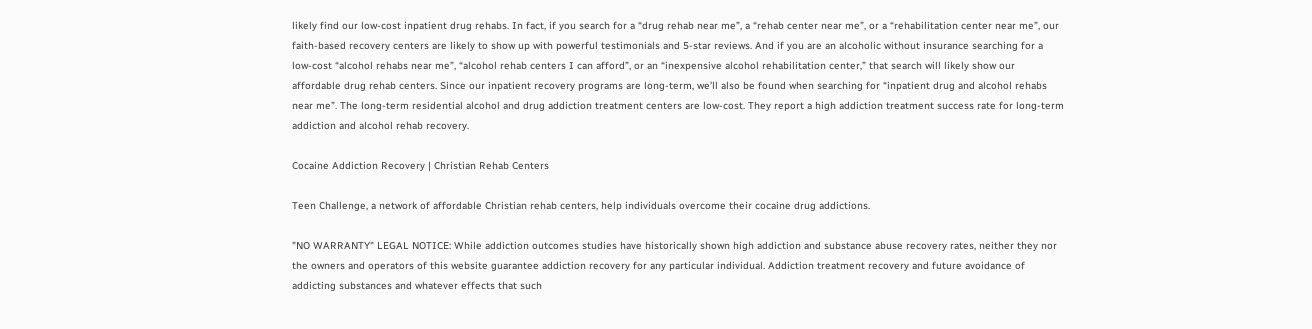likely find our low-cost inpatient drug rehabs. In fact, if you search for a “drug rehab near me”, a “rehab center near me”, or a “rehabilitation center near me”, our faith-based recovery centers are likely to show up with powerful testimonials and 5-star reviews. And if you are an alcoholic without insurance searching for a low-cost “alcohol rehabs near me”, “alcohol rehab centers I can afford”, or an “inexpensive alcohol rehabilitation center,” that search will likely show our affordable drug rehab centers. Since our inpatient recovery programs are long-term, we’ll also be found when searching for “inpatient drug and alcohol rehabs near me”. The long-term residential alcohol and drug addiction treatment centers are low-cost. They report a high addiction treatment success rate for long-term addiction and alcohol rehab recovery.

Cocaine Addiction Recovery | Christian Rehab Centers

Teen Challenge, a network of affordable Christian rehab centers, help individuals overcome their cocaine drug addictions.

"NO WARRANTY" LEGAL NOTICE: While addiction outcomes studies have historically shown high addiction and substance abuse recovery rates, neither they nor the owners and operators of this website guarantee addiction recovery for any particular individual. Addiction treatment recovery and future avoidance of addicting substances and whatever effects that such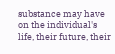substance may have on the individual's life, their future, their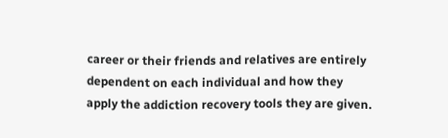career or their friends and relatives are entirely dependent on each individual and how they apply the addiction recovery tools they are given.